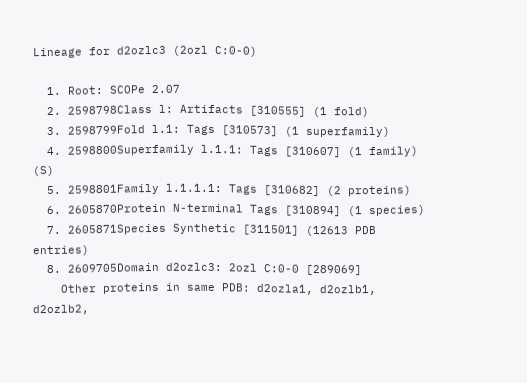Lineage for d2ozlc3 (2ozl C:0-0)

  1. Root: SCOPe 2.07
  2. 2598798Class l: Artifacts [310555] (1 fold)
  3. 2598799Fold l.1: Tags [310573] (1 superfamily)
  4. 2598800Superfamily l.1.1: Tags [310607] (1 family) (S)
  5. 2598801Family l.1.1.1: Tags [310682] (2 proteins)
  6. 2605870Protein N-terminal Tags [310894] (1 species)
  7. 2605871Species Synthetic [311501] (12613 PDB entries)
  8. 2609705Domain d2ozlc3: 2ozl C:0-0 [289069]
    Other proteins in same PDB: d2ozla1, d2ozlb1, d2ozlb2,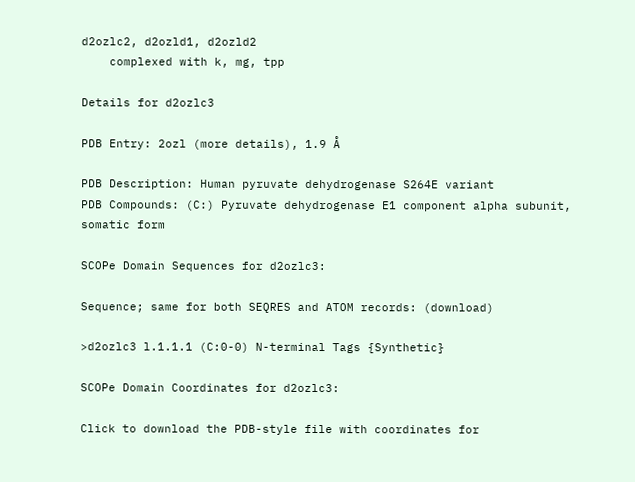d2ozlc2, d2ozld1, d2ozld2
    complexed with k, mg, tpp

Details for d2ozlc3

PDB Entry: 2ozl (more details), 1.9 Å

PDB Description: Human pyruvate dehydrogenase S264E variant
PDB Compounds: (C:) Pyruvate dehydrogenase E1 component alpha subunit, somatic form

SCOPe Domain Sequences for d2ozlc3:

Sequence; same for both SEQRES and ATOM records: (download)

>d2ozlc3 l.1.1.1 (C:0-0) N-terminal Tags {Synthetic}

SCOPe Domain Coordinates for d2ozlc3:

Click to download the PDB-style file with coordinates for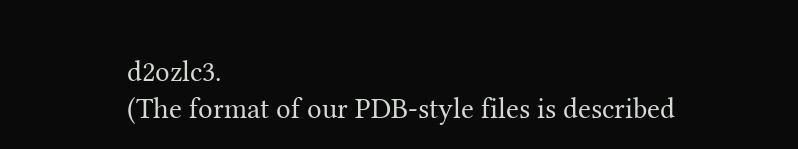d2ozlc3.
(The format of our PDB-style files is described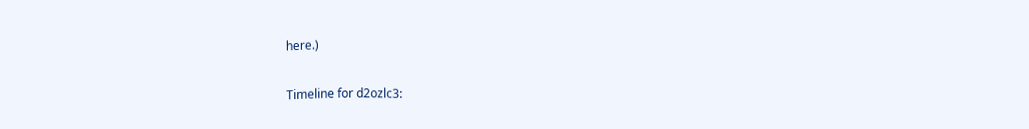here.)

Timeline for d2ozlc3: